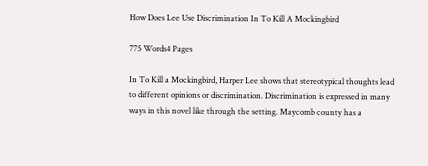How Does Lee Use Discrimination In To Kill A Mockingbird

775 Words4 Pages

In To Kill a Mockingbird, Harper Lee shows that stereotypical thoughts lead to different opinions or discrimination. Discrimination is expressed in many ways in this novel like through the setting. Maycomb county has a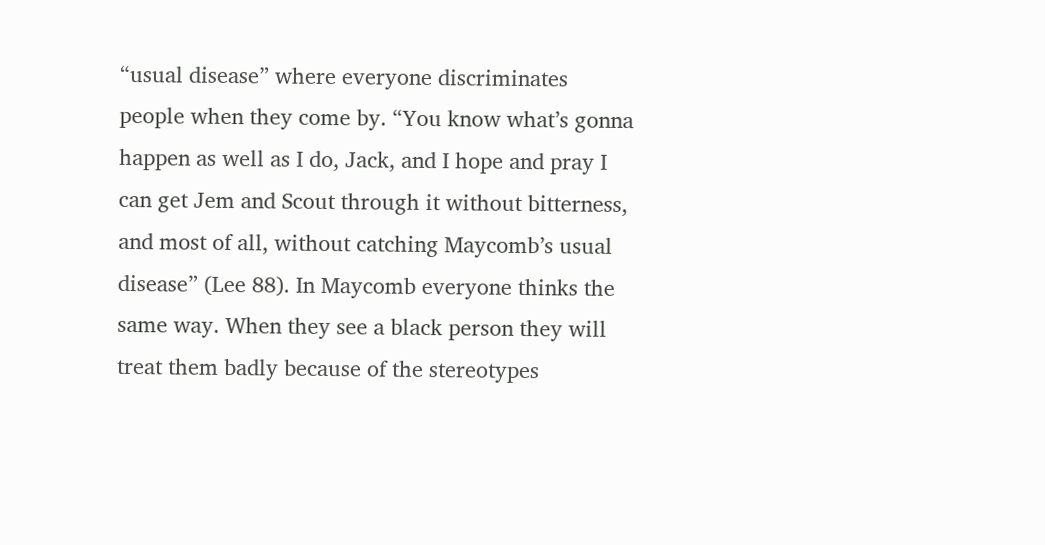“usual disease” where everyone discriminates people when they come by. “You know what’s gonna happen as well as I do, Jack, and I hope and pray I can get Jem and Scout through it without bitterness, and most of all, without catching Maycomb’s usual disease” (Lee 88). In Maycomb everyone thinks the same way. When they see a black person they will treat them badly because of the stereotypes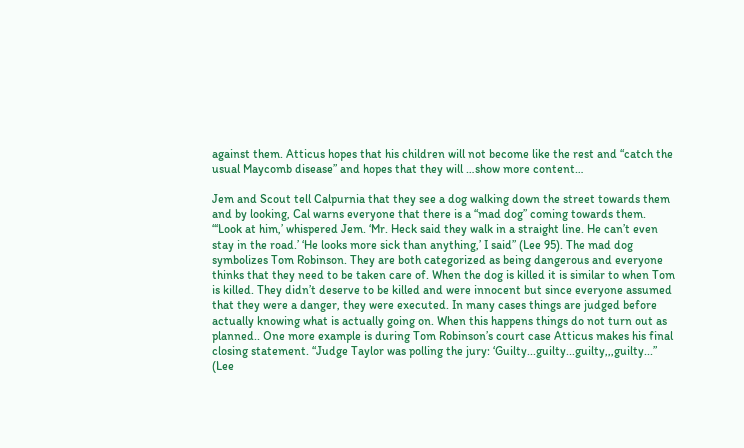against them. Atticus hopes that his children will not become like the rest and “catch the usual Maycomb disease” and hopes that they will …show more content…

Jem and Scout tell Calpurnia that they see a dog walking down the street towards them and by looking, Cal warns everyone that there is a “mad dog” coming towards them. “‘Look at him,’ whispered Jem. ‘Mr. Heck said they walk in a straight line. He can’t even stay in the road.’ ‘He looks more sick than anything,’ I said” (Lee 95). The mad dog symbolizes Tom Robinson. They are both categorized as being dangerous and everyone thinks that they need to be taken care of. When the dog is killed it is similar to when Tom is killed. They didn’t deserve to be killed and were innocent but since everyone assumed that they were a danger, they were executed. In many cases things are judged before actually knowing what is actually going on. When this happens things do not turn out as planned.. One more example is during Tom Robinson’s court case Atticus makes his final closing statement. “Judge Taylor was polling the jury: ‘Guilty...guilty...guilty,,,guilty...” (Lee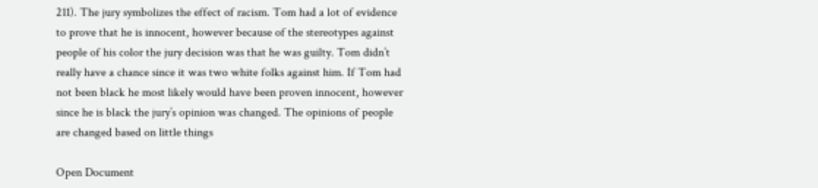211). The jury symbolizes the effect of racism. Tom had a lot of evidence to prove that he is innocent, however because of the stereotypes against people of his color the jury decision was that he was guilty. Tom didn’t really have a chance since it was two white folks against him. If Tom had not been black he most likely would have been proven innocent, however since he is black the jury’s opinion was changed. The opinions of people are changed based on little things

Open Document